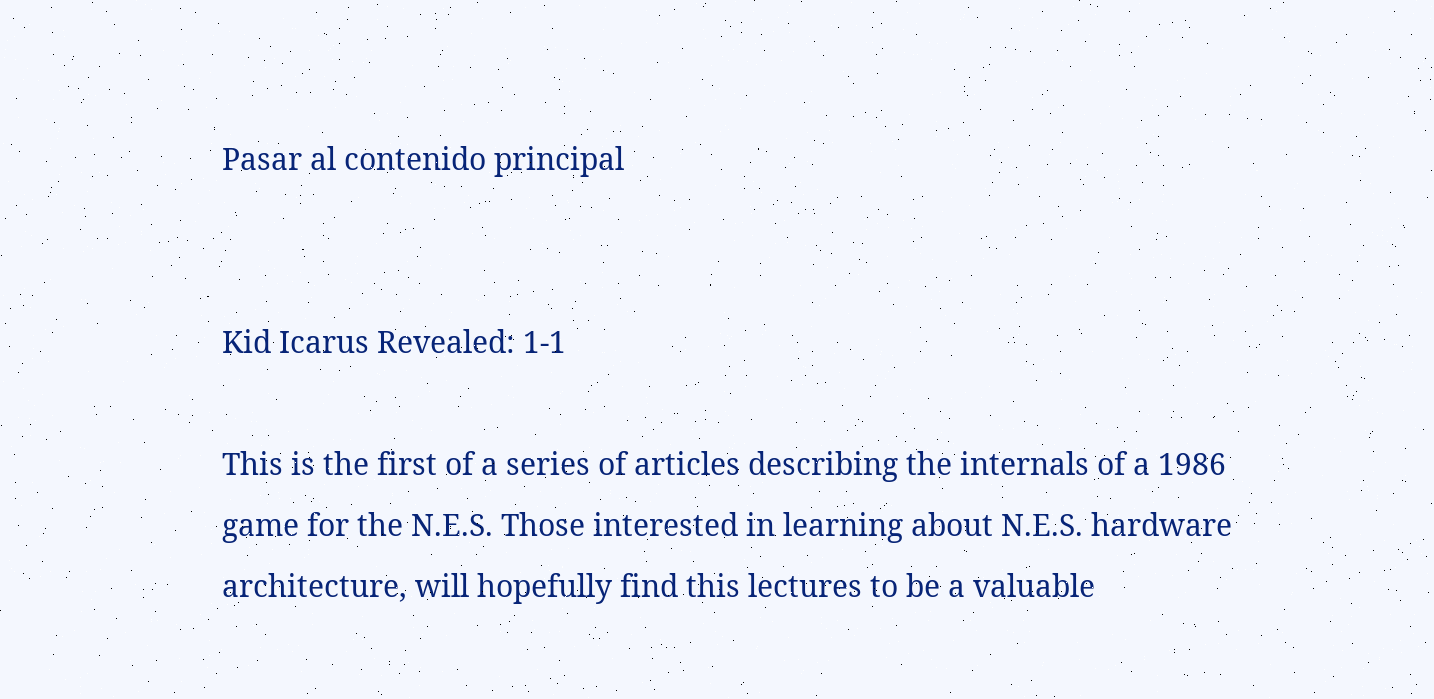Pasar al contenido principal


Kid Icarus Revealed: 1-1

This is the first of a series of articles describing the internals of a 1986 game for the N.E.S. Those interested in learning about N.E.S. hardware architecture, will hopefully find this lectures to be a valuable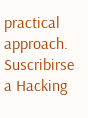practical approach.
Suscribirse a Hacking